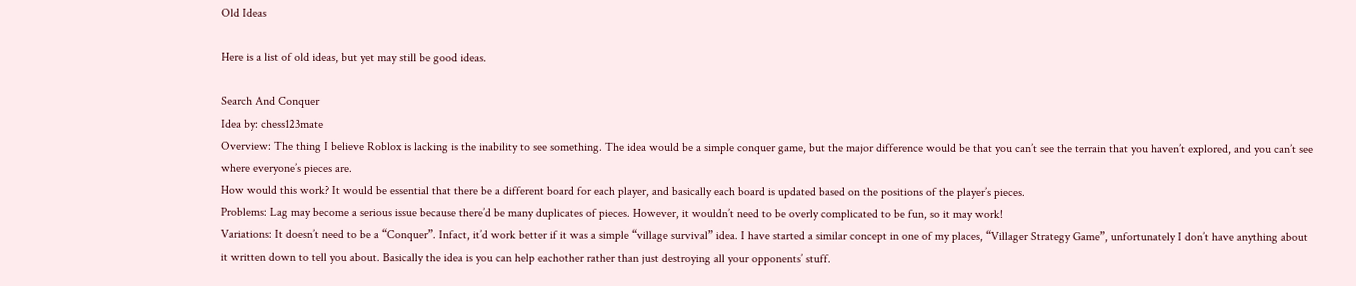Old Ideas

Here is a list of old ideas, but yet may still be good ideas.

Search And Conquer
Idea by: chess123mate
Overview: The thing I believe Roblox is lacking is the inability to see something. The idea would be a simple conquer game, but the major difference would be that you can’t see the terrain that you haven’t explored, and you can’t see where everyone’s pieces are.
How would this work? It would be essential that there be a different board for each player, and basically each board is updated based on the positions of the player’s pieces.
Problems: Lag may become a serious issue because there’d be many duplicates of pieces. However, it wouldn’t need to be overly complicated to be fun, so it may work!
Variations: It doesn’t need to be a “Conquer”. Infact, it’d work better if it was a simple “village survival” idea. I have started a similar concept in one of my places, “Villager Strategy Game”, unfortunately I don’t have anything about it written down to tell you about. Basically the idea is you can help eachother rather than just destroying all your opponents’ stuff.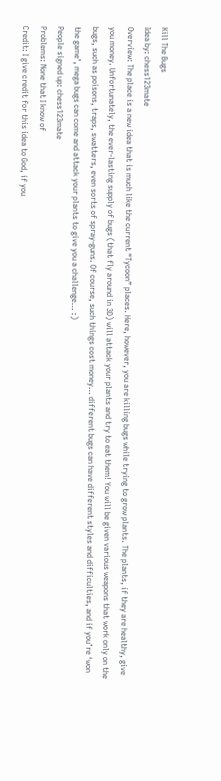Kill The Bugs
Idea by: chess123mate
Overview: The place is a new idea that is much like the current “Tycoon” places. Here, however, you are killing bugs while trying to grow plants. The plants, if they are healthy, give you money. Unfortunately, the ever-lasting supply of bugs (that fly around in 3D) will attack your plants and try to eat them! You will be given various weapons that work only on the bugs, such as poisons, traps, swatters, even sorts of spray-guns. Of course, such things cost money… different bugs can have different styles and difficulties, and if you’re ‘won the game’, mega bugs can come and attack your plants to give you a challenge… :)
People signed up: chess123mate
Problems: None that I know of
Credit: I give credit for this idea to God, if you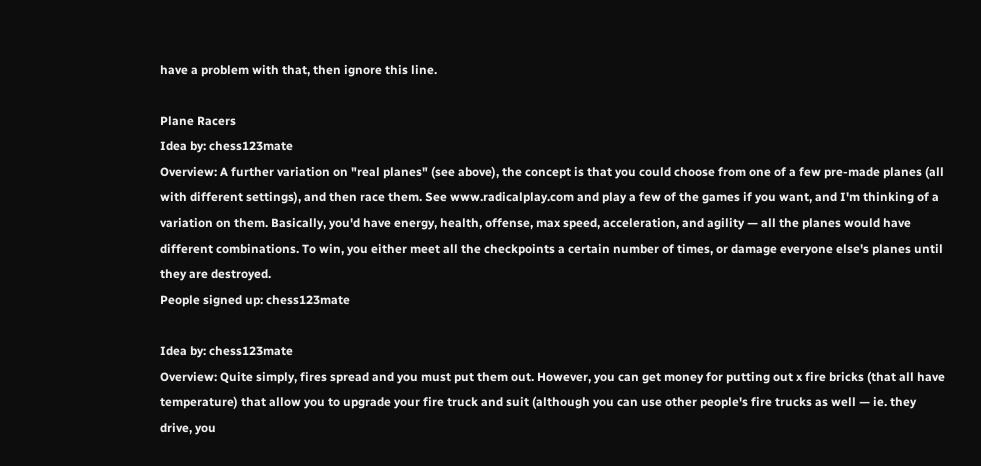have a problem with that, then ignore this line.

Plane Racers
Idea by: chess123mate
Overview: A further variation on "real planes" (see above), the concept is that you could choose from one of a few pre-made planes (all with different settings), and then race them. See www.radicalplay.com and play a few of the games if you want, and I'm thinking of a variation on them. Basically, you'd have energy, health, offense, max speed, acceleration, and agility — all the planes would have different combinations. To win, you either meet all the checkpoints a certain number of times, or damage everyone else's planes until they are destroyed.
People signed up: chess123mate

Idea by: chess123mate
Overview: Quite simply, fires spread and you must put them out. However, you can get money for putting out x fire bricks (that all have temperature) that allow you to upgrade your fire truck and suit (although you can use other people's fire trucks as well — ie. they drive, you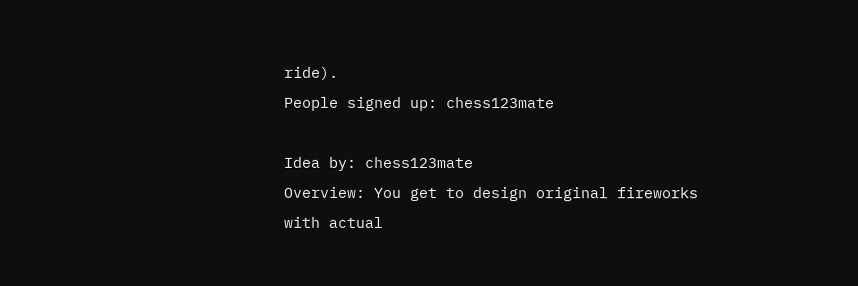ride).
People signed up: chess123mate

Idea by: chess123mate
Overview: You get to design original fireworks with actual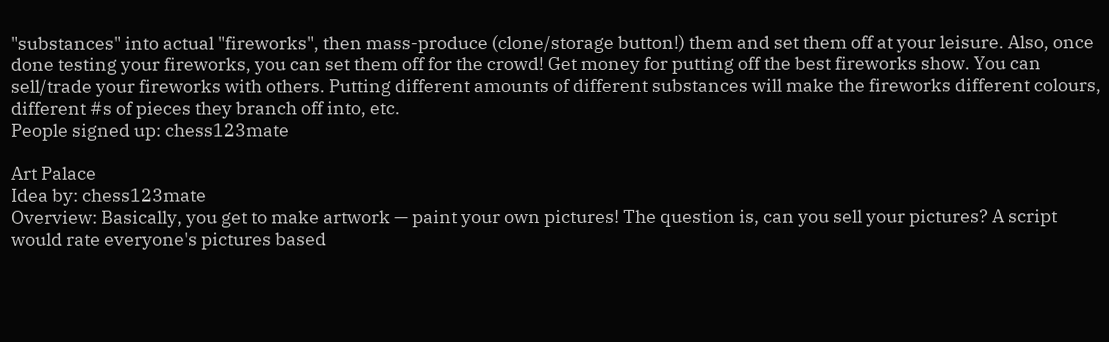"substances" into actual "fireworks", then mass-produce (clone/storage button!) them and set them off at your leisure. Also, once done testing your fireworks, you can set them off for the crowd! Get money for putting off the best fireworks show. You can sell/trade your fireworks with others. Putting different amounts of different substances will make the fireworks different colours, different #s of pieces they branch off into, etc.
People signed up: chess123mate

Art Palace
Idea by: chess123mate
Overview: Basically, you get to make artwork — paint your own pictures! The question is, can you sell your pictures? A script would rate everyone's pictures based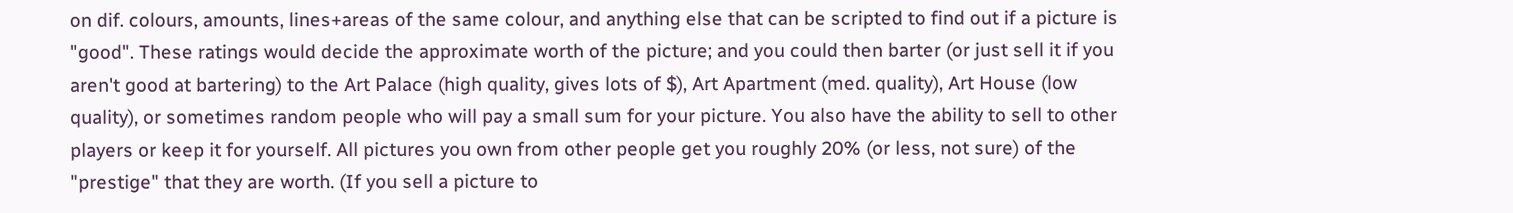on dif. colours, amounts, lines+areas of the same colour, and anything else that can be scripted to find out if a picture is "good". These ratings would decide the approximate worth of the picture; and you could then barter (or just sell it if you aren't good at bartering) to the Art Palace (high quality, gives lots of $), Art Apartment (med. quality), Art House (low quality), or sometimes random people who will pay a small sum for your picture. You also have the ability to sell to other players or keep it for yourself. All pictures you own from other people get you roughly 20% (or less, not sure) of the "prestige" that they are worth. (If you sell a picture to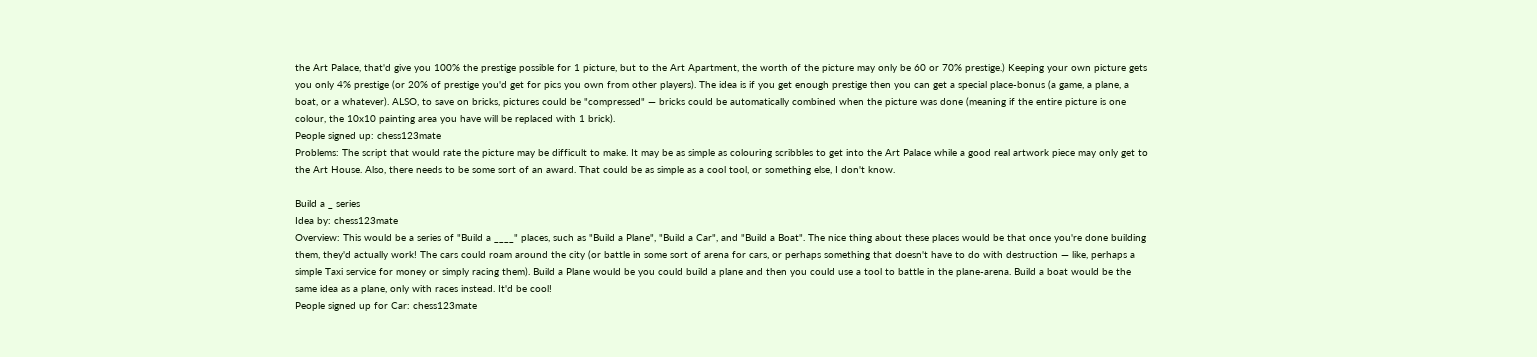the Art Palace, that'd give you 100% the prestige possible for 1 picture, but to the Art Apartment, the worth of the picture may only be 60 or 70% prestige.) Keeping your own picture gets you only 4% prestige (or 20% of prestige you'd get for pics you own from other players). The idea is if you get enough prestige then you can get a special place-bonus (a game, a plane, a boat, or a whatever). ALSO, to save on bricks, pictures could be "compressed" — bricks could be automatically combined when the picture was done (meaning if the entire picture is one colour, the 10x10 painting area you have will be replaced with 1 brick).
People signed up: chess123mate
Problems: The script that would rate the picture may be difficult to make. It may be as simple as colouring scribbles to get into the Art Palace while a good real artwork piece may only get to the Art House. Also, there needs to be some sort of an award. That could be as simple as a cool tool, or something else, I don't know.

Build a _ series
Idea by: chess123mate
Overview: This would be a series of "Build a ____" places, such as "Build a Plane", "Build a Car", and "Build a Boat". The nice thing about these places would be that once you're done building them, they'd actually work! The cars could roam around the city (or battle in some sort of arena for cars, or perhaps something that doesn't have to do with destruction — like, perhaps a simple Taxi service for money or simply racing them). Build a Plane would be you could build a plane and then you could use a tool to battle in the plane-arena. Build a boat would be the same idea as a plane, only with races instead. It'd be cool!
People signed up for Car: chess123mate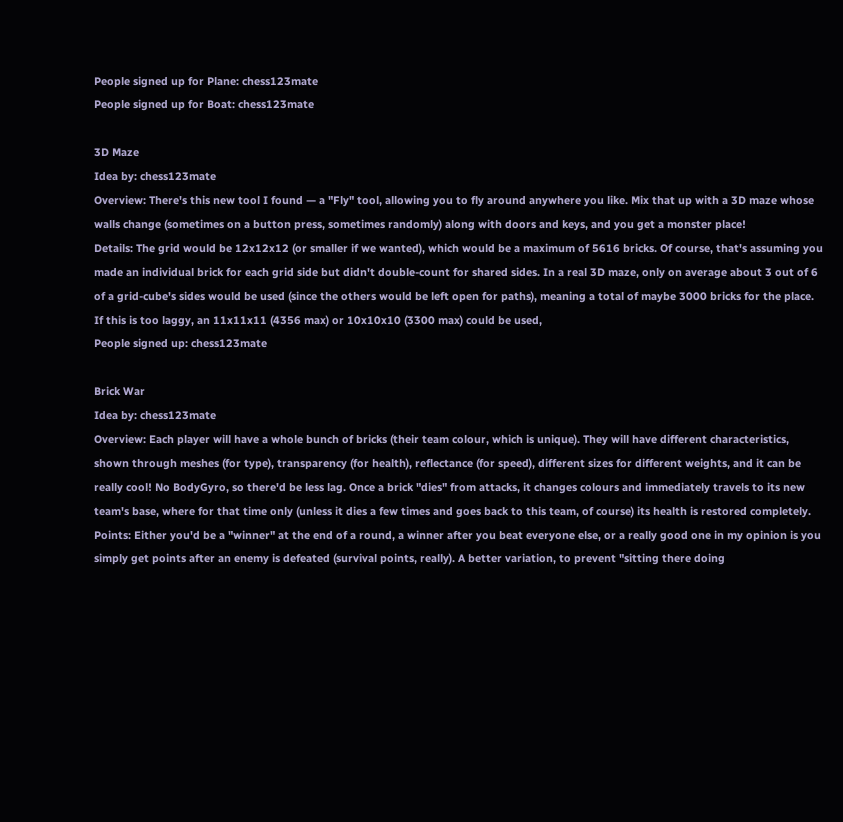People signed up for Plane: chess123mate
People signed up for Boat: chess123mate

3D Maze
Idea by: chess123mate
Overview: There's this new tool I found — a "Fly" tool, allowing you to fly around anywhere you like. Mix that up with a 3D maze whose walls change (sometimes on a button press, sometimes randomly) along with doors and keys, and you get a monster place!
Details: The grid would be 12x12x12 (or smaller if we wanted), which would be a maximum of 5616 bricks. Of course, that's assuming you made an individual brick for each grid side but didn't double-count for shared sides. In a real 3D maze, only on average about 3 out of 6 of a grid-cube's sides would be used (since the others would be left open for paths), meaning a total of maybe 3000 bricks for the place. If this is too laggy, an 11x11x11 (4356 max) or 10x10x10 (3300 max) could be used,
People signed up: chess123mate

Brick War
Idea by: chess123mate
Overview: Each player will have a whole bunch of bricks (their team colour, which is unique). They will have different characteristics, shown through meshes (for type), transparency (for health), reflectance (for speed), different sizes for different weights, and it can be really cool! No BodyGyro, so there'd be less lag. Once a brick "dies" from attacks, it changes colours and immediately travels to its new team's base, where for that time only (unless it dies a few times and goes back to this team, of course) its health is restored completely.
Points: Either you'd be a "winner" at the end of a round, a winner after you beat everyone else, or a really good one in my opinion is you simply get points after an enemy is defeated (survival points, really). A better variation, to prevent "sitting there doing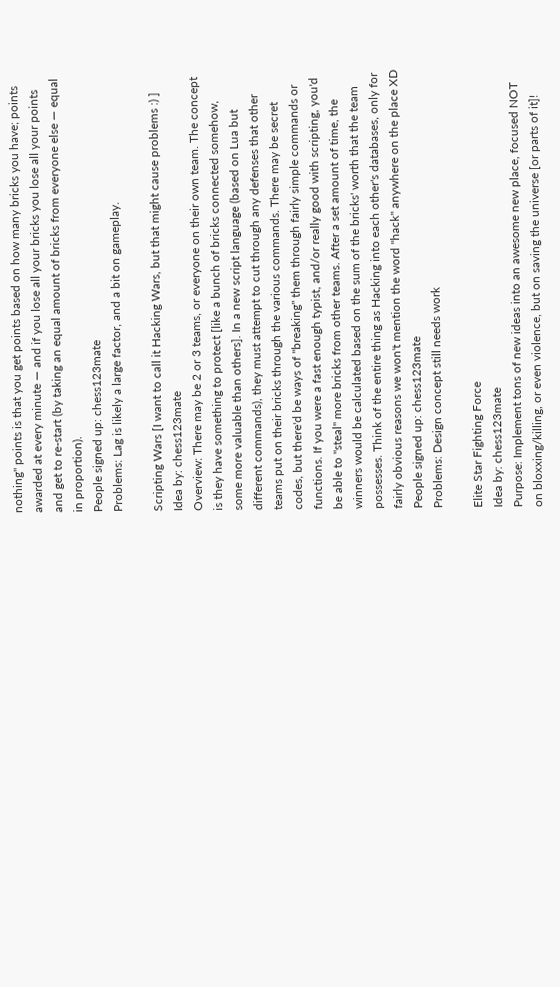nothing" points is that you get points based on how many bricks you have; points awarded at every minute — and if you lose all your bricks you lose all your points and get to re-start (by taking an equal amount of bricks from everyone else — equal in proportion).
People signed up: chess123mate
Problems: Lag is likely a large factor, and a bit on gameplay.

Scripting Wars [I want to call it Hacking Wars, but that might cause problems :) ]
Idea by: chess123mate
Overview: There may be 2 or 3 teams, or everyone on their own team. The concept is they have something to protect [like a bunch of bricks connected somehow, some more valuable than others]. In a new script language (based on Lua but different commands), they must attempt to cut through any defenses that other teams put on their bricks through the various commands. There may be secret codes, but there'd be ways of "breaking" them through fairly simple commands or functions. If you were a fast enough typist, and/or really good with scripting, you'd be able to "steal" more bricks from other teams. After a set amount of time, the winners would be calculated based on the sum of the bricks' worth that the team possesses. Think of the entire thing as Hacking into each other's databases, only for fairly obvious reasons we won't mention the word "hack" anywhere on the place XD
People signed up: chess123mate
Problems: Design concept still needs work

Elite Star Fighting Force
Idea by: chess123mate
Purpose: Implement tons of new ideas into an awesome new place, focused NOT on bloxxing/killing, or even violence, but on saving the universe [or parts of it]!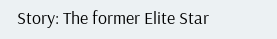Story: The former Elite Star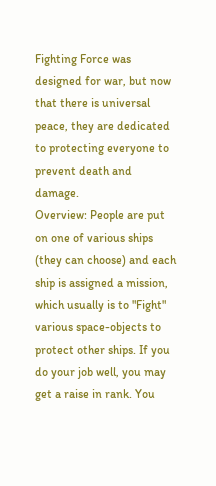Fighting Force was designed for war, but now that there is universal peace, they are dedicated to protecting everyone to prevent death and damage.
Overview: People are put on one of various ships (they can choose) and each ship is assigned a mission, which usually is to "Fight" various space-objects to protect other ships. If you do your job well, you may get a raise in rank. You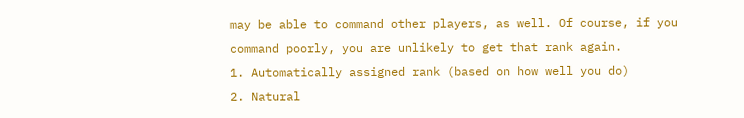may be able to command other players, as well. Of course, if you command poorly, you are unlikely to get that rank again.
1. Automatically assigned rank (based on how well you do)
2. Natural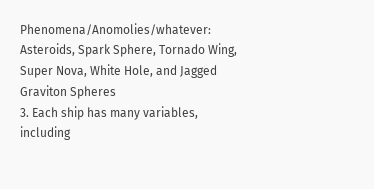Phenomena/Anomolies/whatever: Asteroids, Spark Sphere, Tornado Wing, Super Nova, White Hole, and Jagged Graviton Spheres
3. Each ship has many variables, including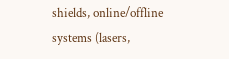shields, online/offline systems (lasers,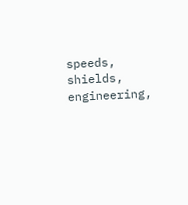speeds, shields, engineering,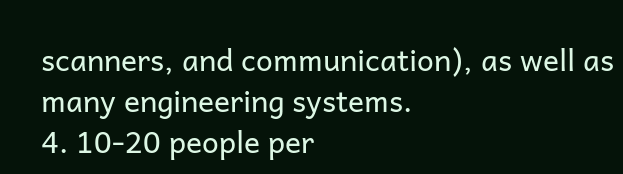scanners, and communication), as well as many engineering systems.
4. 10-20 people per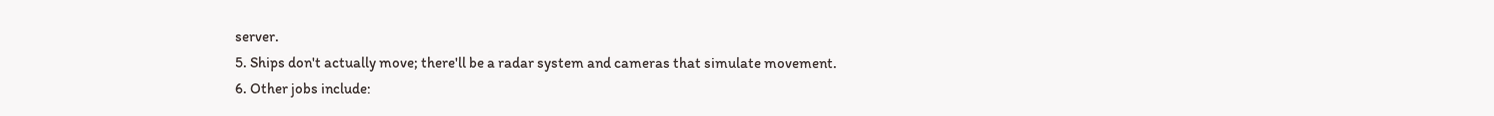server.
5. Ships don't actually move; there'll be a radar system and cameras that simulate movement.
6. Other jobs include: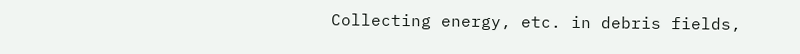Collecting energy, etc. in debris fields,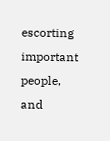escorting important people, and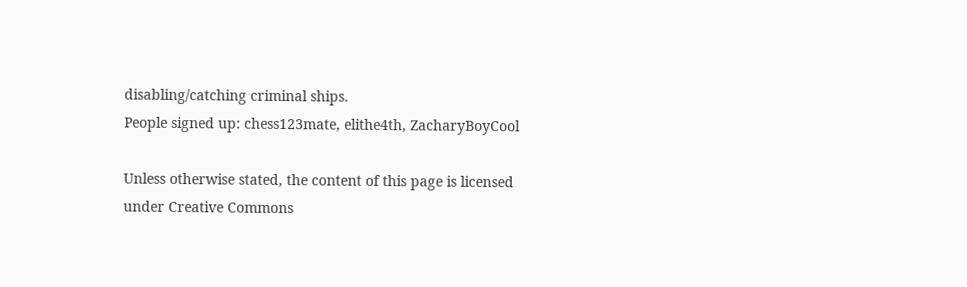disabling/catching criminal ships.
People signed up: chess123mate, elithe4th, ZacharyBoyCool

Unless otherwise stated, the content of this page is licensed under Creative Commons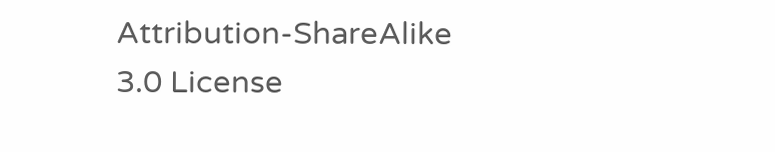Attribution-ShareAlike 3.0 License